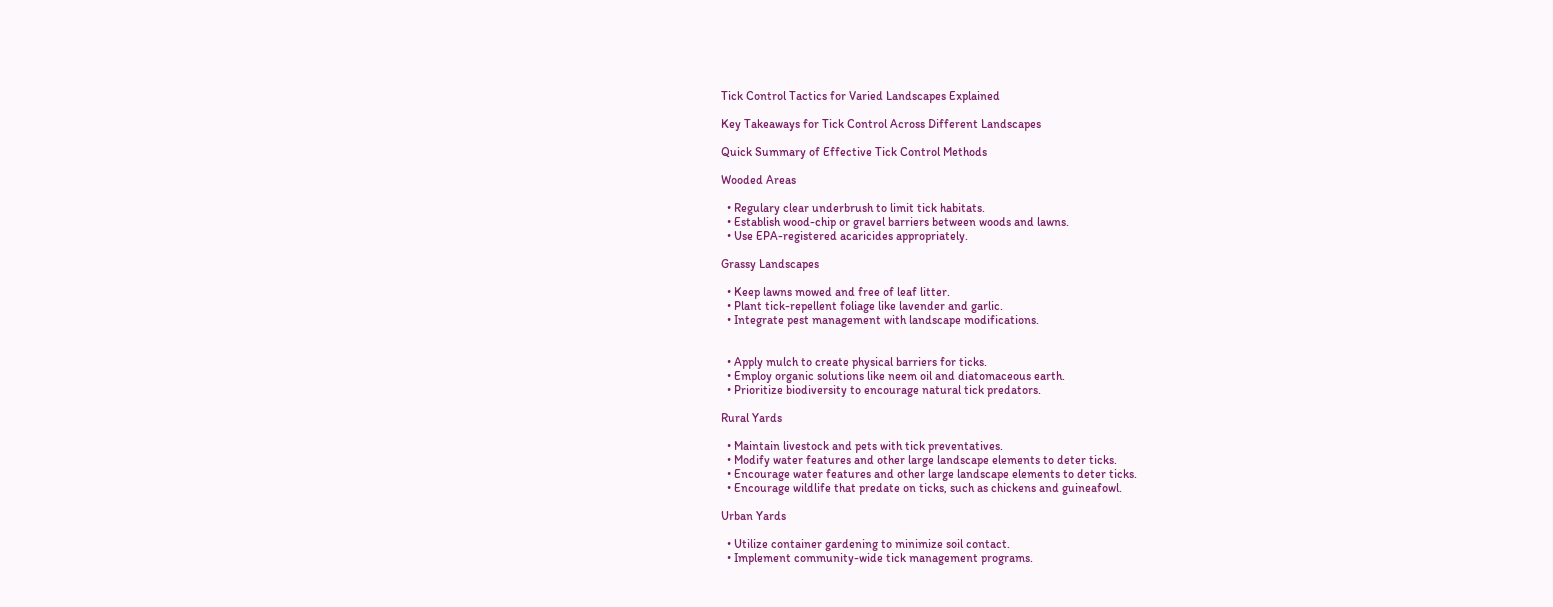Tick Control Tactics for Varied Landscapes Explained

Key Takeaways for Tick Control Across Different Landscapes

Quick Summary of Effective Tick Control Methods

Wooded Areas

  • Regulary clear underbrush to limit tick habitats.
  • Establish wood-chip or gravel barriers between woods and lawns.
  • Use EPA-registered acaricides appropriately.

Grassy Landscapes

  • Keep lawns mowed and free of leaf litter.
  • Plant tick-repellent foliage like lavender and garlic.
  • Integrate pest management with landscape modifications.


  • Apply mulch to create physical barriers for ticks.
  • Employ organic solutions like neem oil and diatomaceous earth.
  • Prioritize biodiversity to encourage natural tick predators.

Rural Yards

  • Maintain livestock and pets with tick preventatives.
  • Modify water features and other large landscape elements to deter ticks.
  • Encourage water features and other large landscape elements to deter ticks.
  • Encourage wildlife that predate on ticks, such as chickens and guineafowl.

Urban Yards

  • Utilize container gardening to minimize soil contact.
  • Implement community-wide tick management programs.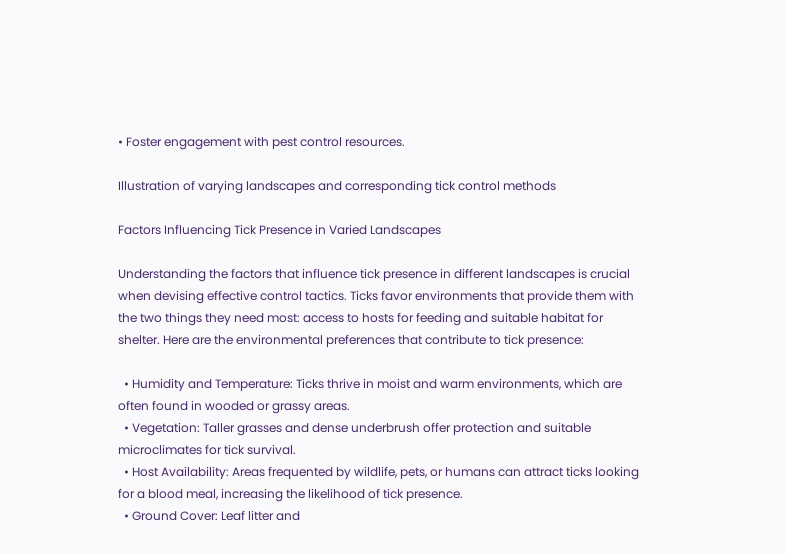• Foster engagement with pest control resources.

Illustration of varying landscapes and corresponding tick control methods

Factors Influencing Tick Presence in Varied Landscapes

Understanding the factors that influence tick presence in different landscapes is crucial when devising effective control tactics. Ticks favor environments that provide them with the two things they need most: access to hosts for feeding and suitable habitat for shelter. Here are the environmental preferences that contribute to tick presence:

  • Humidity and Temperature: Ticks thrive in moist and warm environments, which are often found in wooded or grassy areas.
  • Vegetation: Taller grasses and dense underbrush offer protection and suitable microclimates for tick survival.
  • Host Availability: Areas frequented by wildlife, pets, or humans can attract ticks looking for a blood meal, increasing the likelihood of tick presence.
  • Ground Cover: Leaf litter and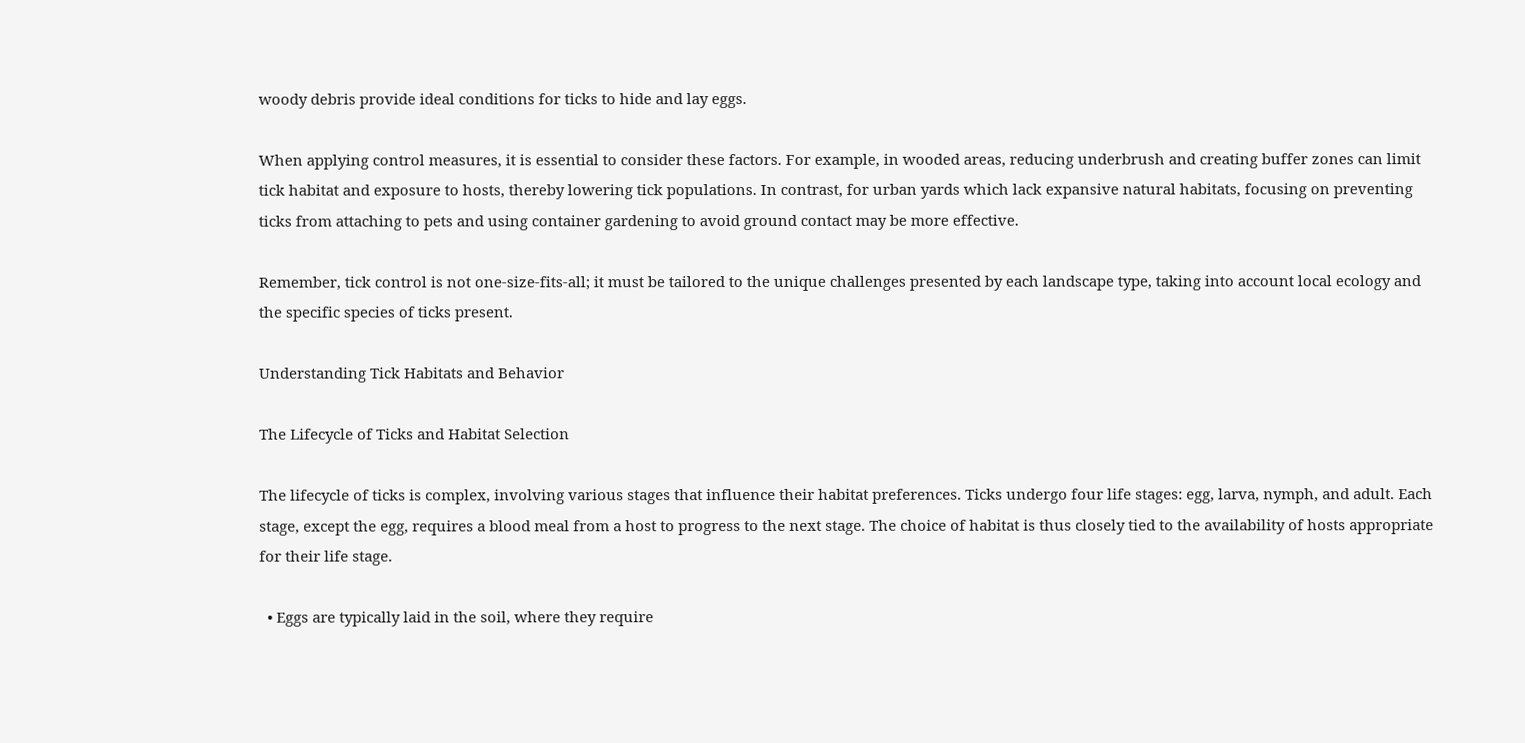woody debris provide ideal conditions for ticks to hide and lay eggs.

When applying control measures, it is essential to consider these factors. For example, in wooded areas, reducing underbrush and creating buffer zones can limit tick habitat and exposure to hosts, thereby lowering tick populations. In contrast, for urban yards which lack expansive natural habitats, focusing on preventing ticks from attaching to pets and using container gardening to avoid ground contact may be more effective.

Remember, tick control is not one-size-fits-all; it must be tailored to the unique challenges presented by each landscape type, taking into account local ecology and the specific species of ticks present.

Understanding Tick Habitats and Behavior

The Lifecycle of Ticks and Habitat Selection

The lifecycle of ticks is complex, involving various stages that influence their habitat preferences. Ticks undergo four life stages: egg, larva, nymph, and adult. Each stage, except the egg, requires a blood meal from a host to progress to the next stage. The choice of habitat is thus closely tied to the availability of hosts appropriate for their life stage.

  • Eggs are typically laid in the soil, where they require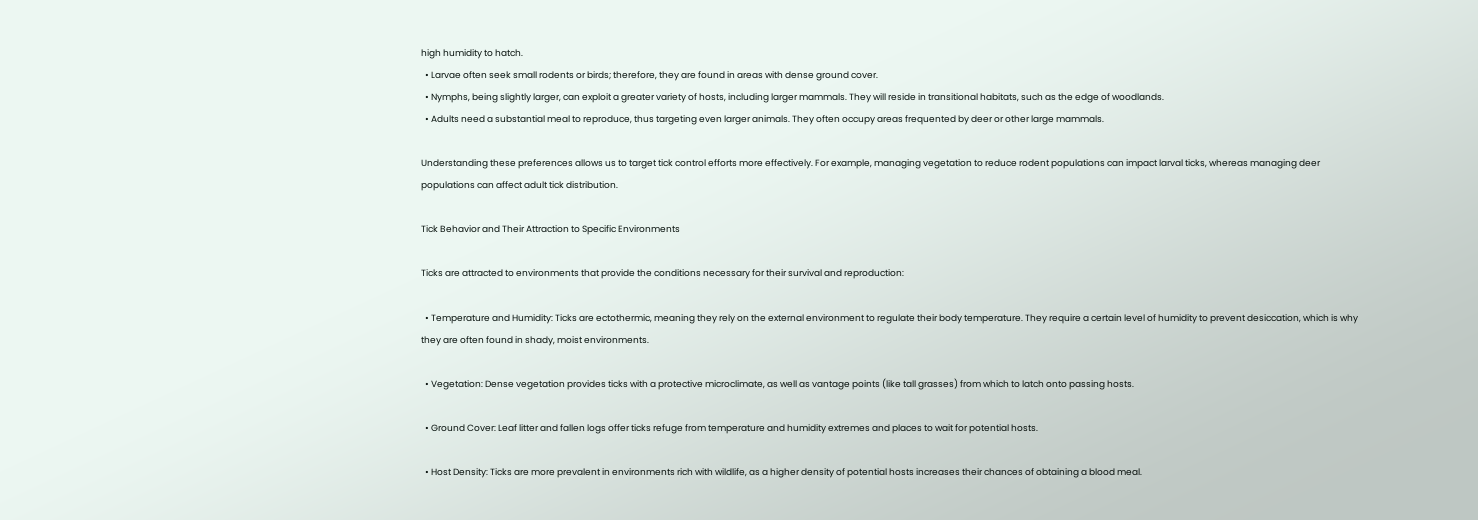high humidity to hatch.
  • Larvae often seek small rodents or birds; therefore, they are found in areas with dense ground cover.
  • Nymphs, being slightly larger, can exploit a greater variety of hosts, including larger mammals. They will reside in transitional habitats, such as the edge of woodlands.
  • Adults need a substantial meal to reproduce, thus targeting even larger animals. They often occupy areas frequented by deer or other large mammals.

Understanding these preferences allows us to target tick control efforts more effectively. For example, managing vegetation to reduce rodent populations can impact larval ticks, whereas managing deer populations can affect adult tick distribution.

Tick Behavior and Their Attraction to Specific Environments

Ticks are attracted to environments that provide the conditions necessary for their survival and reproduction:

  • Temperature and Humidity: Ticks are ectothermic, meaning they rely on the external environment to regulate their body temperature. They require a certain level of humidity to prevent desiccation, which is why they are often found in shady, moist environments.

  • Vegetation: Dense vegetation provides ticks with a protective microclimate, as well as vantage points (like tall grasses) from which to latch onto passing hosts.

  • Ground Cover: Leaf litter and fallen logs offer ticks refuge from temperature and humidity extremes and places to wait for potential hosts.

  • Host Density: Ticks are more prevalent in environments rich with wildlife, as a higher density of potential hosts increases their chances of obtaining a blood meal.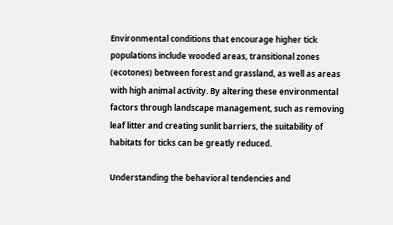Environmental conditions that encourage higher tick populations include wooded areas, transitional zones (ecotones) between forest and grassland, as well as areas with high animal activity. By altering these environmental factors through landscape management, such as removing leaf litter and creating sunlit barriers, the suitability of habitats for ticks can be greatly reduced.

Understanding the behavioral tendencies and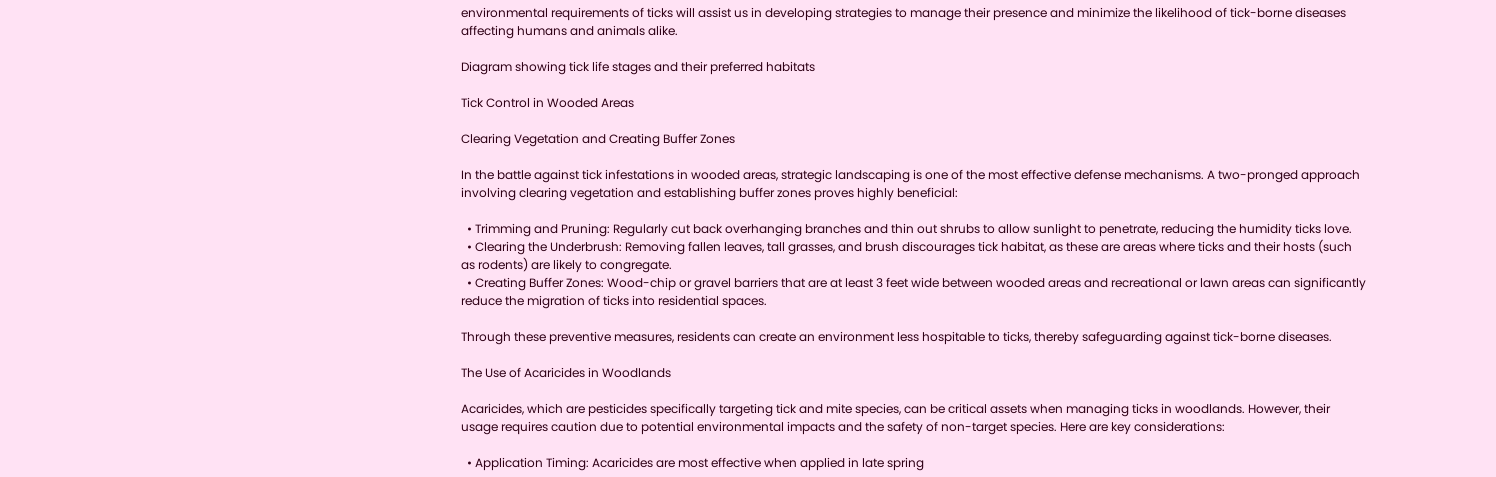environmental requirements of ticks will assist us in developing strategies to manage their presence and minimize the likelihood of tick-borne diseases affecting humans and animals alike.

Diagram showing tick life stages and their preferred habitats

Tick Control in Wooded Areas

Clearing Vegetation and Creating Buffer Zones

In the battle against tick infestations in wooded areas, strategic landscaping is one of the most effective defense mechanisms. A two-pronged approach involving clearing vegetation and establishing buffer zones proves highly beneficial:

  • Trimming and Pruning: Regularly cut back overhanging branches and thin out shrubs to allow sunlight to penetrate, reducing the humidity ticks love.
  • Clearing the Underbrush: Removing fallen leaves, tall grasses, and brush discourages tick habitat, as these are areas where ticks and their hosts (such as rodents) are likely to congregate.
  • Creating Buffer Zones: Wood-chip or gravel barriers that are at least 3 feet wide between wooded areas and recreational or lawn areas can significantly reduce the migration of ticks into residential spaces.

Through these preventive measures, residents can create an environment less hospitable to ticks, thereby safeguarding against tick-borne diseases.

The Use of Acaricides in Woodlands

Acaricides, which are pesticides specifically targeting tick and mite species, can be critical assets when managing ticks in woodlands. However, their usage requires caution due to potential environmental impacts and the safety of non-target species. Here are key considerations:

  • Application Timing: Acaricides are most effective when applied in late spring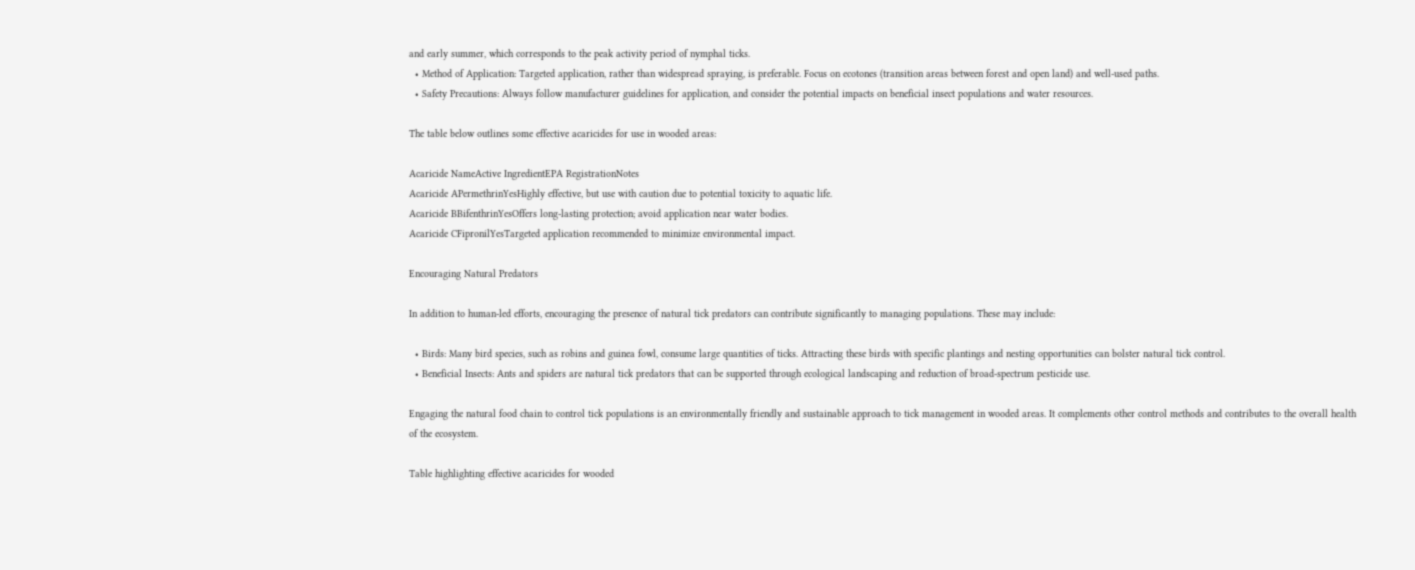and early summer, which corresponds to the peak activity period of nymphal ticks.
  • Method of Application: Targeted application, rather than widespread spraying, is preferable. Focus on ecotones (transition areas between forest and open land) and well-used paths.
  • Safety Precautions: Always follow manufacturer guidelines for application, and consider the potential impacts on beneficial insect populations and water resources.

The table below outlines some effective acaricides for use in wooded areas:

Acaricide NameActive IngredientEPA RegistrationNotes
Acaricide APermethrinYesHighly effective, but use with caution due to potential toxicity to aquatic life.
Acaricide BBifenthrinYesOffers long-lasting protection; avoid application near water bodies.
Acaricide CFipronilYesTargeted application recommended to minimize environmental impact.

Encouraging Natural Predators

In addition to human-led efforts, encouraging the presence of natural tick predators can contribute significantly to managing populations. These may include:

  • Birds: Many bird species, such as robins and guinea fowl, consume large quantities of ticks. Attracting these birds with specific plantings and nesting opportunities can bolster natural tick control.
  • Beneficial Insects: Ants and spiders are natural tick predators that can be supported through ecological landscaping and reduction of broad-spectrum pesticide use.

Engaging the natural food chain to control tick populations is an environmentally friendly and sustainable approach to tick management in wooded areas. It complements other control methods and contributes to the overall health of the ecosystem.

Table highlighting effective acaricides for wooded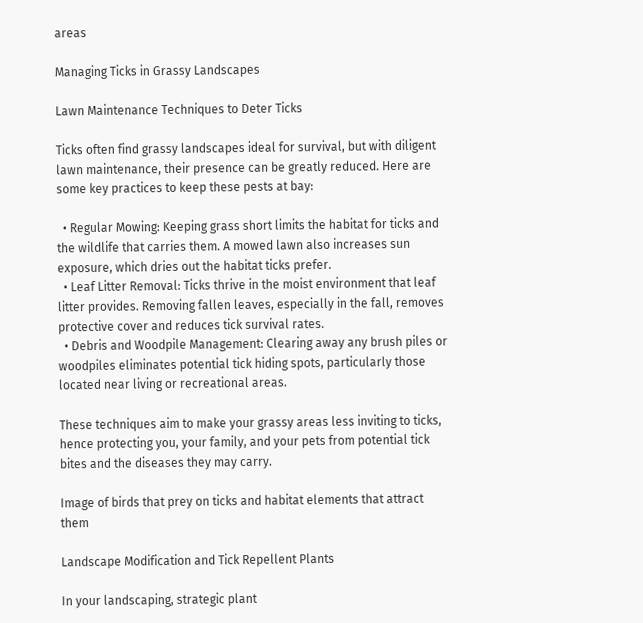areas

Managing Ticks in Grassy Landscapes

Lawn Maintenance Techniques to Deter Ticks

Ticks often find grassy landscapes ideal for survival, but with diligent lawn maintenance, their presence can be greatly reduced. Here are some key practices to keep these pests at bay:

  • Regular Mowing: Keeping grass short limits the habitat for ticks and the wildlife that carries them. A mowed lawn also increases sun exposure, which dries out the habitat ticks prefer.
  • Leaf Litter Removal: Ticks thrive in the moist environment that leaf litter provides. Removing fallen leaves, especially in the fall, removes protective cover and reduces tick survival rates.
  • Debris and Woodpile Management: Clearing away any brush piles or woodpiles eliminates potential tick hiding spots, particularly those located near living or recreational areas.

These techniques aim to make your grassy areas less inviting to ticks, hence protecting you, your family, and your pets from potential tick bites and the diseases they may carry.

Image of birds that prey on ticks and habitat elements that attract them

Landscape Modification and Tick Repellent Plants

In your landscaping, strategic plant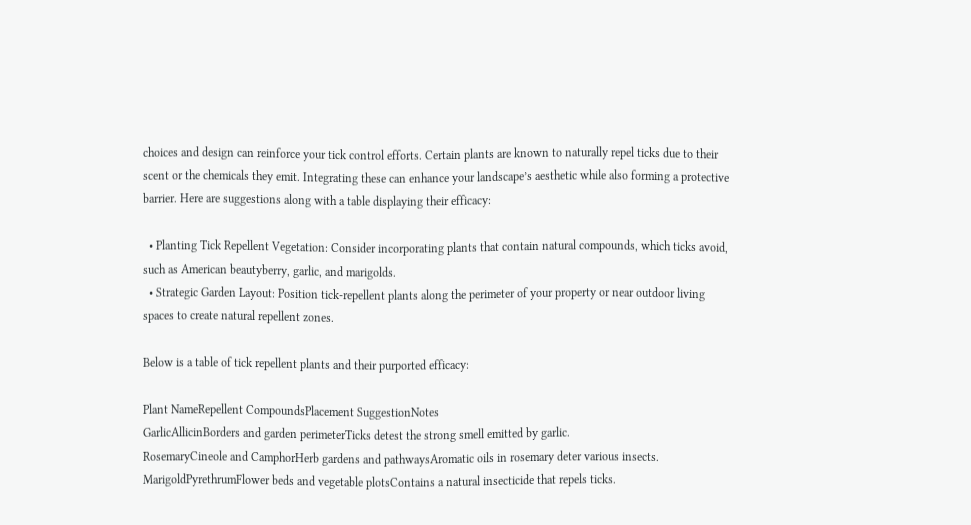choices and design can reinforce your tick control efforts. Certain plants are known to naturally repel ticks due to their scent or the chemicals they emit. Integrating these can enhance your landscape’s aesthetic while also forming a protective barrier. Here are suggestions along with a table displaying their efficacy:

  • Planting Tick Repellent Vegetation: Consider incorporating plants that contain natural compounds, which ticks avoid, such as American beautyberry, garlic, and marigolds.
  • Strategic Garden Layout: Position tick-repellent plants along the perimeter of your property or near outdoor living spaces to create natural repellent zones.

Below is a table of tick repellent plants and their purported efficacy:

Plant NameRepellent CompoundsPlacement SuggestionNotes
GarlicAllicinBorders and garden perimeterTicks detest the strong smell emitted by garlic.
RosemaryCineole and CamphorHerb gardens and pathwaysAromatic oils in rosemary deter various insects.
MarigoldPyrethrumFlower beds and vegetable plotsContains a natural insecticide that repels ticks.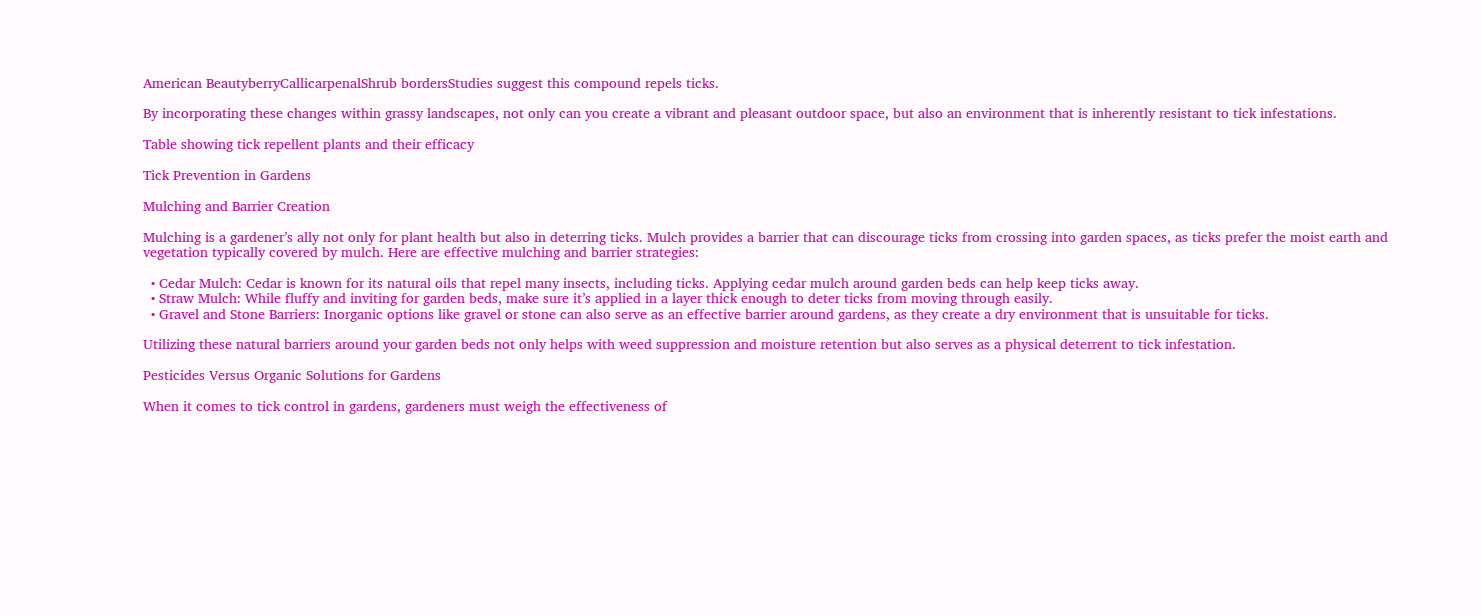American BeautyberryCallicarpenalShrub bordersStudies suggest this compound repels ticks.

By incorporating these changes within grassy landscapes, not only can you create a vibrant and pleasant outdoor space, but also an environment that is inherently resistant to tick infestations.

Table showing tick repellent plants and their efficacy

Tick Prevention in Gardens

Mulching and Barrier Creation

Mulching is a gardener’s ally not only for plant health but also in deterring ticks. Mulch provides a barrier that can discourage ticks from crossing into garden spaces, as ticks prefer the moist earth and vegetation typically covered by mulch. Here are effective mulching and barrier strategies:

  • Cedar Mulch: Cedar is known for its natural oils that repel many insects, including ticks. Applying cedar mulch around garden beds can help keep ticks away.
  • Straw Mulch: While fluffy and inviting for garden beds, make sure it’s applied in a layer thick enough to deter ticks from moving through easily.
  • Gravel and Stone Barriers: Inorganic options like gravel or stone can also serve as an effective barrier around gardens, as they create a dry environment that is unsuitable for ticks.

Utilizing these natural barriers around your garden beds not only helps with weed suppression and moisture retention but also serves as a physical deterrent to tick infestation.

Pesticides Versus Organic Solutions for Gardens

When it comes to tick control in gardens, gardeners must weigh the effectiveness of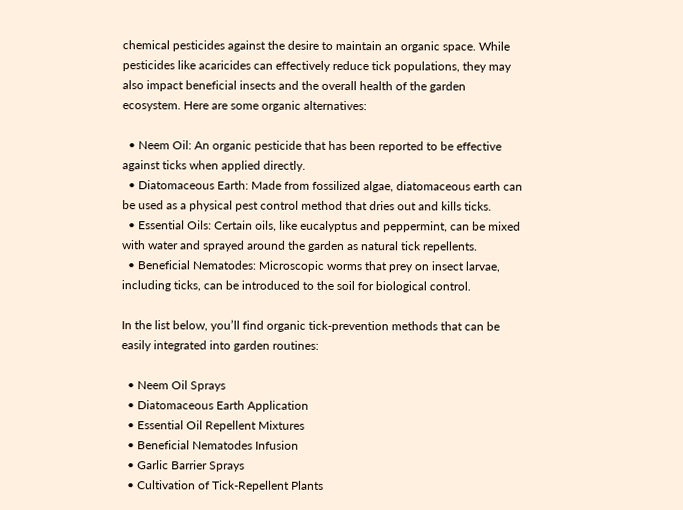chemical pesticides against the desire to maintain an organic space. While pesticides like acaricides can effectively reduce tick populations, they may also impact beneficial insects and the overall health of the garden ecosystem. Here are some organic alternatives:

  • Neem Oil: An organic pesticide that has been reported to be effective against ticks when applied directly.
  • Diatomaceous Earth: Made from fossilized algae, diatomaceous earth can be used as a physical pest control method that dries out and kills ticks.
  • Essential Oils: Certain oils, like eucalyptus and peppermint, can be mixed with water and sprayed around the garden as natural tick repellents.
  • Beneficial Nematodes: Microscopic worms that prey on insect larvae, including ticks, can be introduced to the soil for biological control.

In the list below, you’ll find organic tick-prevention methods that can be easily integrated into garden routines:

  • Neem Oil Sprays
  • Diatomaceous Earth Application
  • Essential Oil Repellent Mixtures
  • Beneficial Nematodes Infusion
  • Garlic Barrier Sprays
  • Cultivation of Tick-Repellent Plants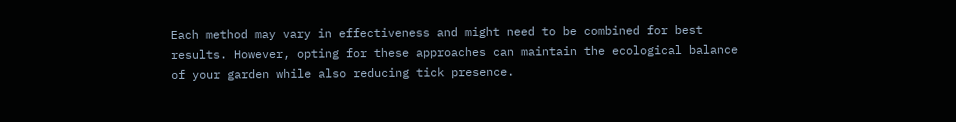Each method may vary in effectiveness and might need to be combined for best results. However, opting for these approaches can maintain the ecological balance of your garden while also reducing tick presence.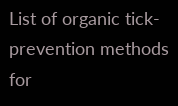List of organic tick-prevention methods for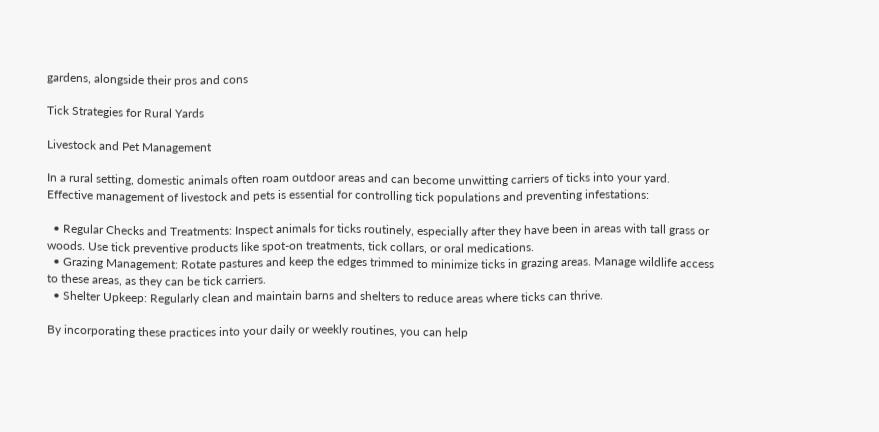gardens, alongside their pros and cons

Tick Strategies for Rural Yards

Livestock and Pet Management

In a rural setting, domestic animals often roam outdoor areas and can become unwitting carriers of ticks into your yard. Effective management of livestock and pets is essential for controlling tick populations and preventing infestations:

  • Regular Checks and Treatments: Inspect animals for ticks routinely, especially after they have been in areas with tall grass or woods. Use tick preventive products like spot-on treatments, tick collars, or oral medications.
  • Grazing Management: Rotate pastures and keep the edges trimmed to minimize ticks in grazing areas. Manage wildlife access to these areas, as they can be tick carriers.
  • Shelter Upkeep: Regularly clean and maintain barns and shelters to reduce areas where ticks can thrive.

By incorporating these practices into your daily or weekly routines, you can help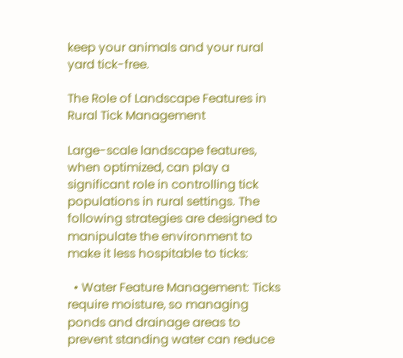keep your animals and your rural yard tick-free.

The Role of Landscape Features in Rural Tick Management

Large-scale landscape features, when optimized, can play a significant role in controlling tick populations in rural settings. The following strategies are designed to manipulate the environment to make it less hospitable to ticks:

  • Water Feature Management: Ticks require moisture, so managing ponds and drainage areas to prevent standing water can reduce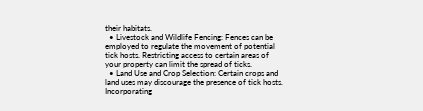their habitats.
  • Livestock and Wildlife Fencing: Fences can be employed to regulate the movement of potential tick hosts. Restricting access to certain areas of your property can limit the spread of ticks.
  • Land Use and Crop Selection: Certain crops and land uses may discourage the presence of tick hosts. Incorporating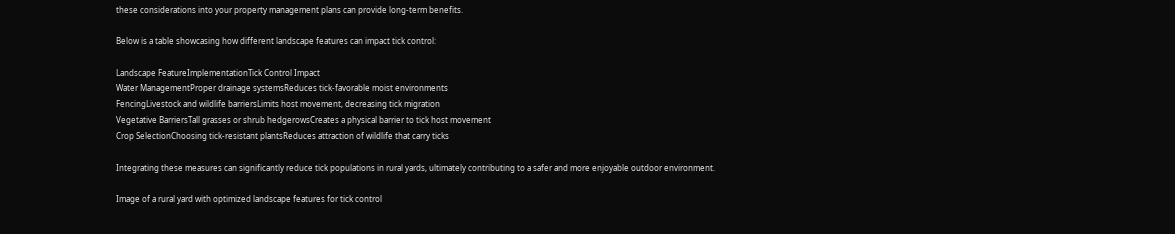these considerations into your property management plans can provide long-term benefits.

Below is a table showcasing how different landscape features can impact tick control:

Landscape FeatureImplementationTick Control Impact
Water ManagementProper drainage systemsReduces tick-favorable moist environments
FencingLivestock and wildlife barriersLimits host movement, decreasing tick migration
Vegetative BarriersTall grasses or shrub hedgerowsCreates a physical barrier to tick host movement
Crop SelectionChoosing tick-resistant plantsReduces attraction of wildlife that carry ticks

Integrating these measures can significantly reduce tick populations in rural yards, ultimately contributing to a safer and more enjoyable outdoor environment.

Image of a rural yard with optimized landscape features for tick control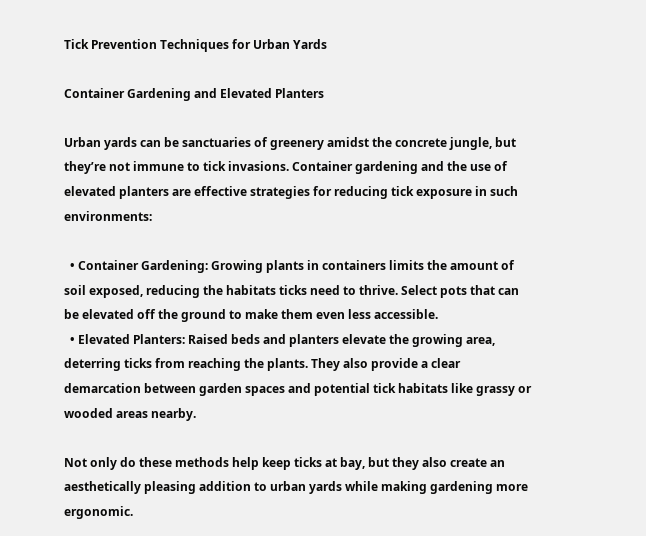Tick Prevention Techniques for Urban Yards

Container Gardening and Elevated Planters

Urban yards can be sanctuaries of greenery amidst the concrete jungle, but they’re not immune to tick invasions. Container gardening and the use of elevated planters are effective strategies for reducing tick exposure in such environments:

  • Container Gardening: Growing plants in containers limits the amount of soil exposed, reducing the habitats ticks need to thrive. Select pots that can be elevated off the ground to make them even less accessible.
  • Elevated Planters: Raised beds and planters elevate the growing area, deterring ticks from reaching the plants. They also provide a clear demarcation between garden spaces and potential tick habitats like grassy or wooded areas nearby.

Not only do these methods help keep ticks at bay, but they also create an aesthetically pleasing addition to urban yards while making gardening more ergonomic.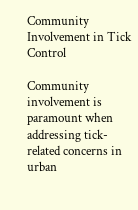Community Involvement in Tick Control

Community involvement is paramount when addressing tick-related concerns in urban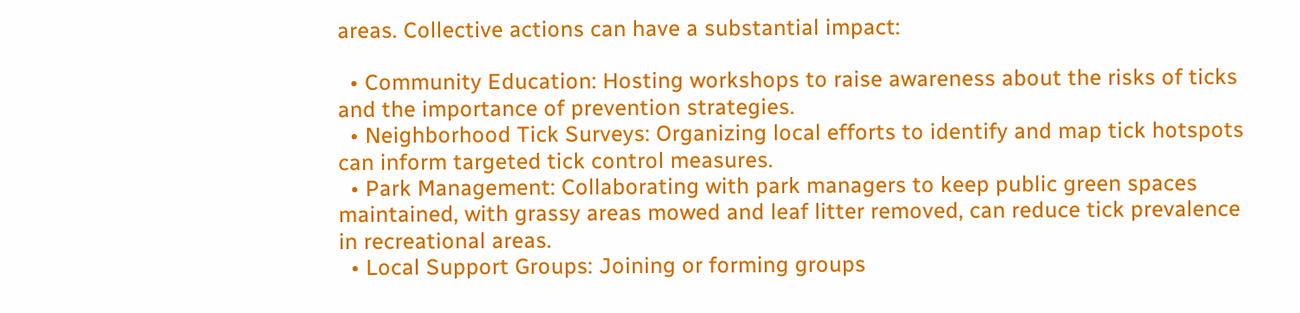areas. Collective actions can have a substantial impact:

  • Community Education: Hosting workshops to raise awareness about the risks of ticks and the importance of prevention strategies.
  • Neighborhood Tick Surveys: Organizing local efforts to identify and map tick hotspots can inform targeted tick control measures.
  • Park Management: Collaborating with park managers to keep public green spaces maintained, with grassy areas mowed and leaf litter removed, can reduce tick prevalence in recreational areas.
  • Local Support Groups: Joining or forming groups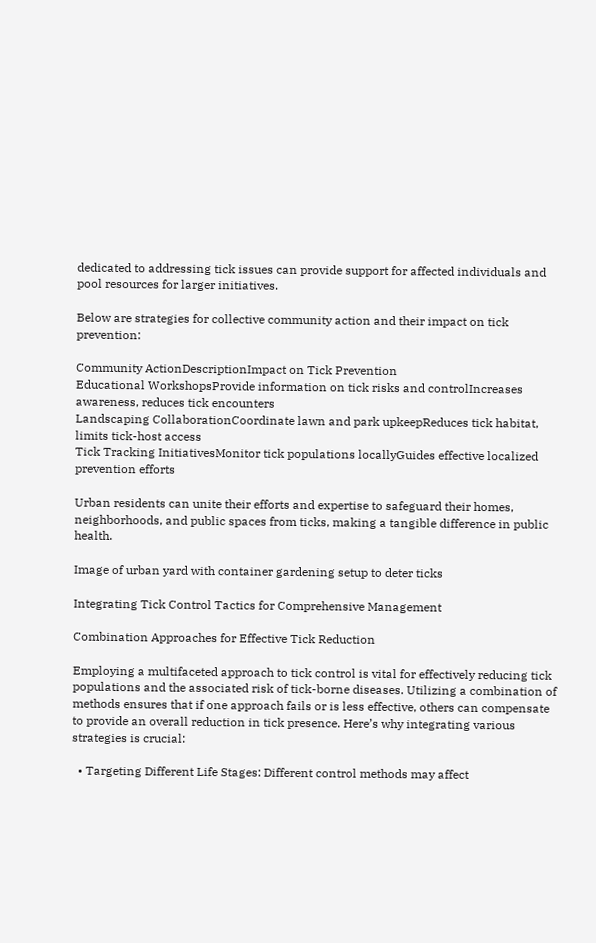dedicated to addressing tick issues can provide support for affected individuals and pool resources for larger initiatives.

Below are strategies for collective community action and their impact on tick prevention:

Community ActionDescriptionImpact on Tick Prevention
Educational WorkshopsProvide information on tick risks and controlIncreases awareness, reduces tick encounters
Landscaping CollaborationCoordinate lawn and park upkeepReduces tick habitat, limits tick-host access
Tick Tracking InitiativesMonitor tick populations locallyGuides effective localized prevention efforts

Urban residents can unite their efforts and expertise to safeguard their homes, neighborhoods, and public spaces from ticks, making a tangible difference in public health.

Image of urban yard with container gardening setup to deter ticks

Integrating Tick Control Tactics for Comprehensive Management

Combination Approaches for Effective Tick Reduction

Employing a multifaceted approach to tick control is vital for effectively reducing tick populations and the associated risk of tick-borne diseases. Utilizing a combination of methods ensures that if one approach fails or is less effective, others can compensate to provide an overall reduction in tick presence. Here’s why integrating various strategies is crucial:

  • Targeting Different Life Stages: Different control methods may affect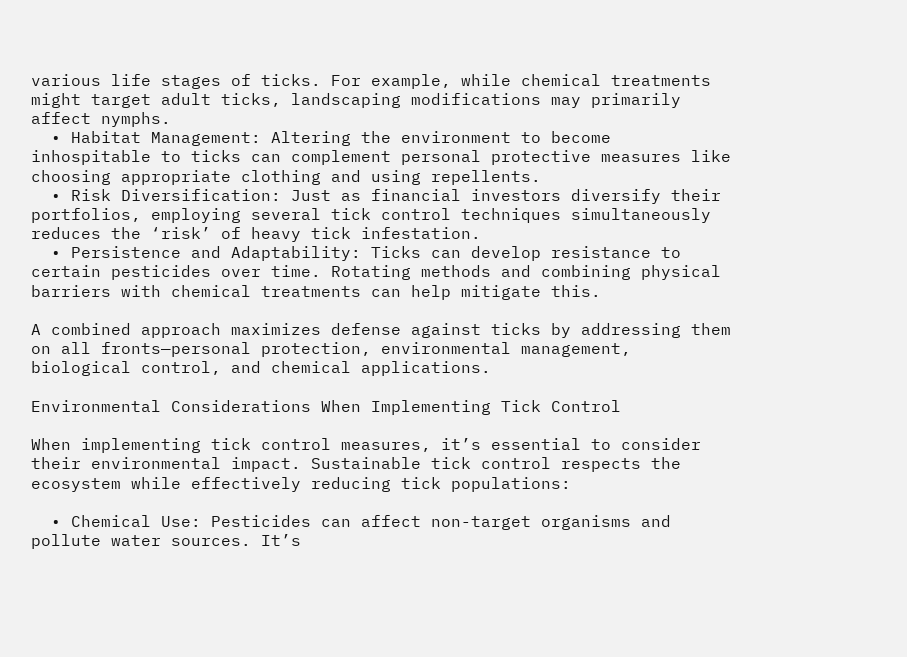various life stages of ticks. For example, while chemical treatments might target adult ticks, landscaping modifications may primarily affect nymphs.
  • Habitat Management: Altering the environment to become inhospitable to ticks can complement personal protective measures like choosing appropriate clothing and using repellents.
  • Risk Diversification: Just as financial investors diversify their portfolios, employing several tick control techniques simultaneously reduces the ‘risk’ of heavy tick infestation.
  • Persistence and Adaptability: Ticks can develop resistance to certain pesticides over time. Rotating methods and combining physical barriers with chemical treatments can help mitigate this.

A combined approach maximizes defense against ticks by addressing them on all fronts—personal protection, environmental management, biological control, and chemical applications.

Environmental Considerations When Implementing Tick Control

When implementing tick control measures, it’s essential to consider their environmental impact. Sustainable tick control respects the ecosystem while effectively reducing tick populations:

  • Chemical Use: Pesticides can affect non-target organisms and pollute water sources. It’s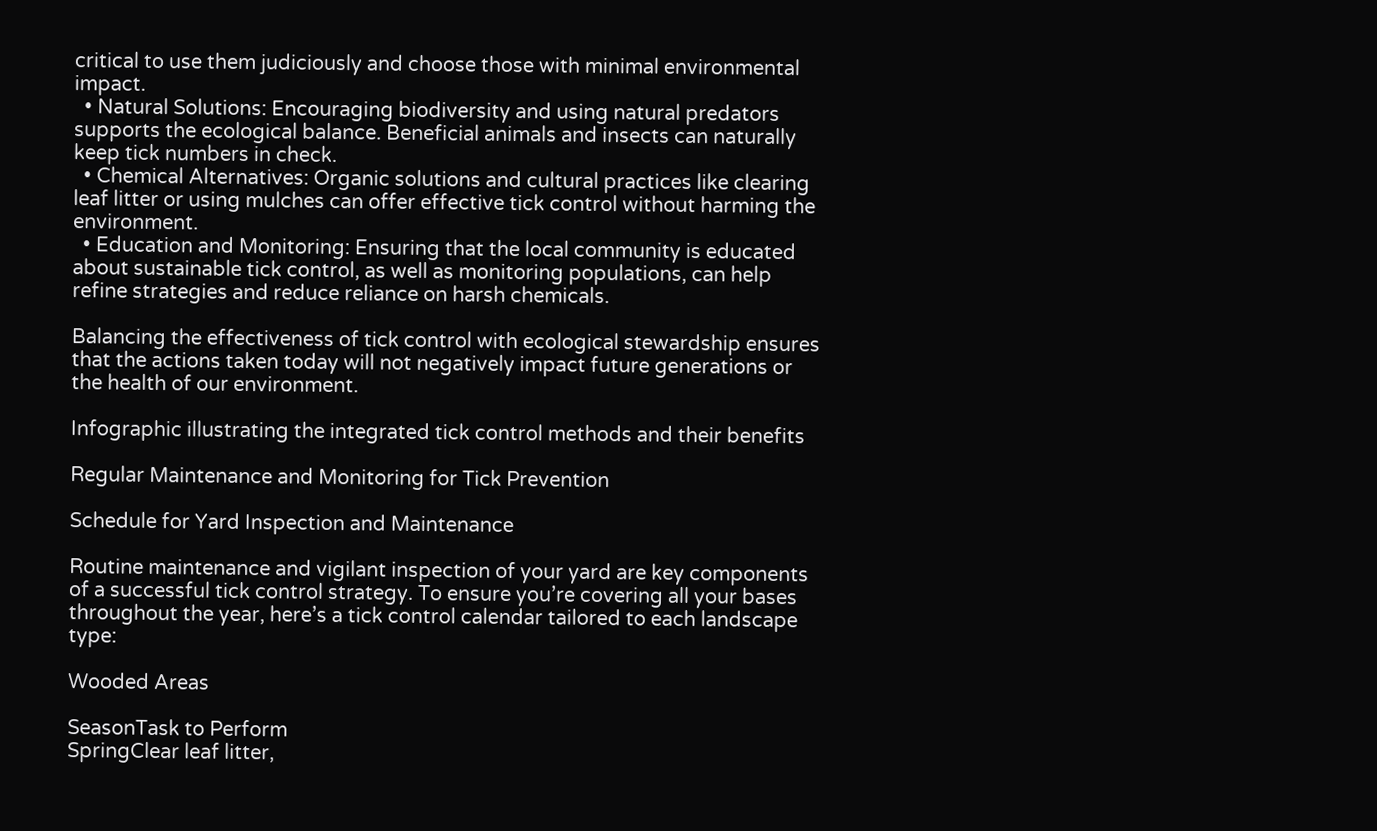critical to use them judiciously and choose those with minimal environmental impact.
  • Natural Solutions: Encouraging biodiversity and using natural predators supports the ecological balance. Beneficial animals and insects can naturally keep tick numbers in check.
  • Chemical Alternatives: Organic solutions and cultural practices like clearing leaf litter or using mulches can offer effective tick control without harming the environment.
  • Education and Monitoring: Ensuring that the local community is educated about sustainable tick control, as well as monitoring populations, can help refine strategies and reduce reliance on harsh chemicals.

Balancing the effectiveness of tick control with ecological stewardship ensures that the actions taken today will not negatively impact future generations or the health of our environment.

Infographic illustrating the integrated tick control methods and their benefits

Regular Maintenance and Monitoring for Tick Prevention

Schedule for Yard Inspection and Maintenance

Routine maintenance and vigilant inspection of your yard are key components of a successful tick control strategy. To ensure you’re covering all your bases throughout the year, here’s a tick control calendar tailored to each landscape type:

Wooded Areas

SeasonTask to Perform
SpringClear leaf litter,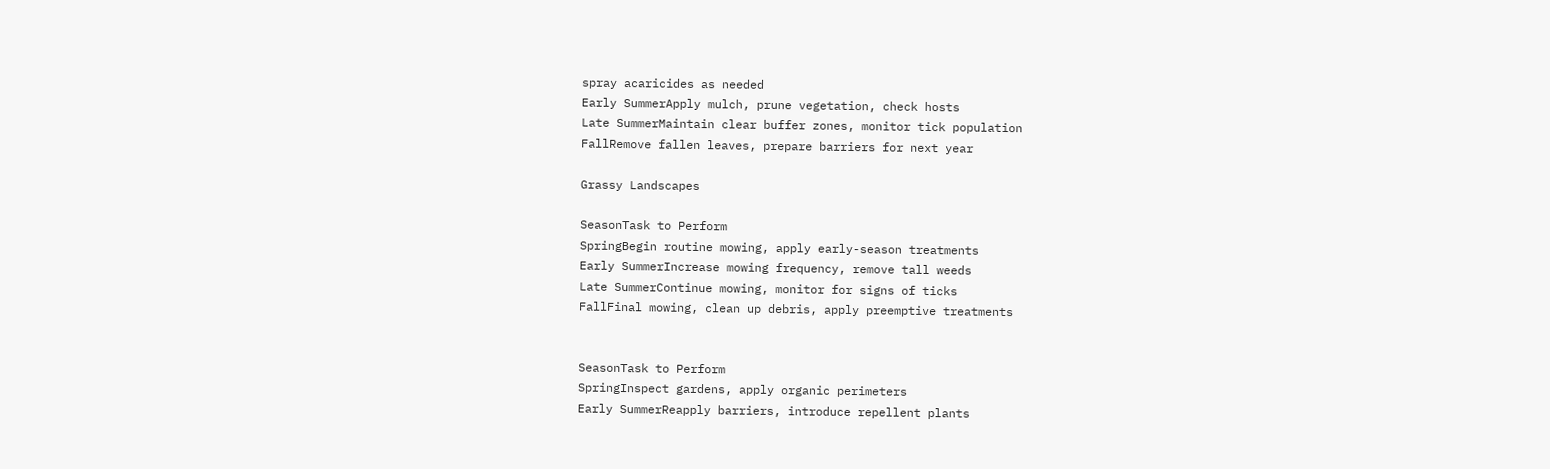spray acaricides as needed
Early SummerApply mulch, prune vegetation, check hosts
Late SummerMaintain clear buffer zones, monitor tick population
FallRemove fallen leaves, prepare barriers for next year

Grassy Landscapes

SeasonTask to Perform
SpringBegin routine mowing, apply early-season treatments
Early SummerIncrease mowing frequency, remove tall weeds
Late SummerContinue mowing, monitor for signs of ticks
FallFinal mowing, clean up debris, apply preemptive treatments


SeasonTask to Perform
SpringInspect gardens, apply organic perimeters
Early SummerReapply barriers, introduce repellent plants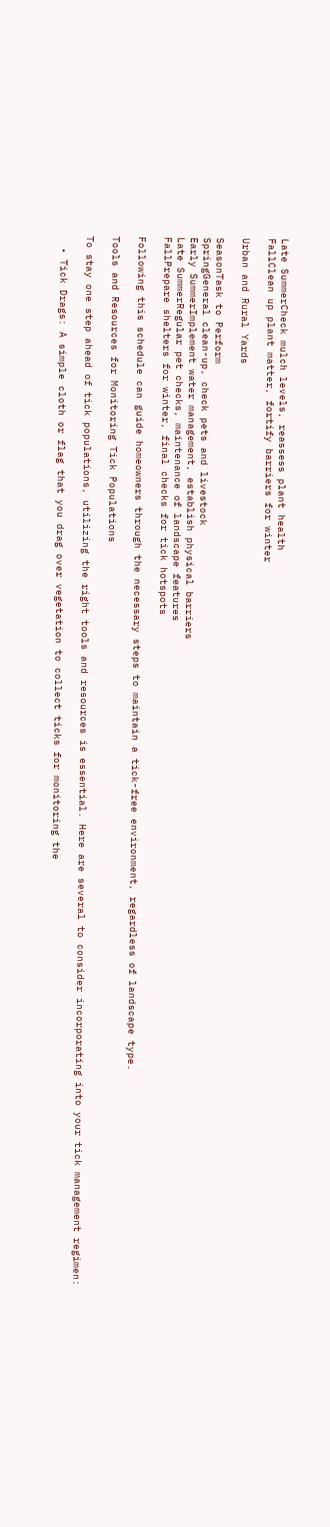Late SummerCheck mulch levels, reassess plant health
FallClean up plant matter, fortify barriers for winter

Urban and Rural Yards

SeasonTask to Perform
SpringGeneral clean-up, check pets and livestock
Early SummerImplement water management, establish physical barriers
Late SummerRegular pet checks, maintenance of landscape features
FallPrepare shelters for winter, final checks for tick hotspots

Following this schedule can guide homeowners through the necessary steps to maintain a tick-free environment, regardless of landscape type.

Tools and Resources for Monitoring Tick Populations

To stay one step ahead of tick populations, utilizing the right tools and resources is essential. Here are several to consider incorporating into your tick management regimen:

  • Tick Drags: A simple cloth or flag that you drag over vegetation to collect ticks for monitoring the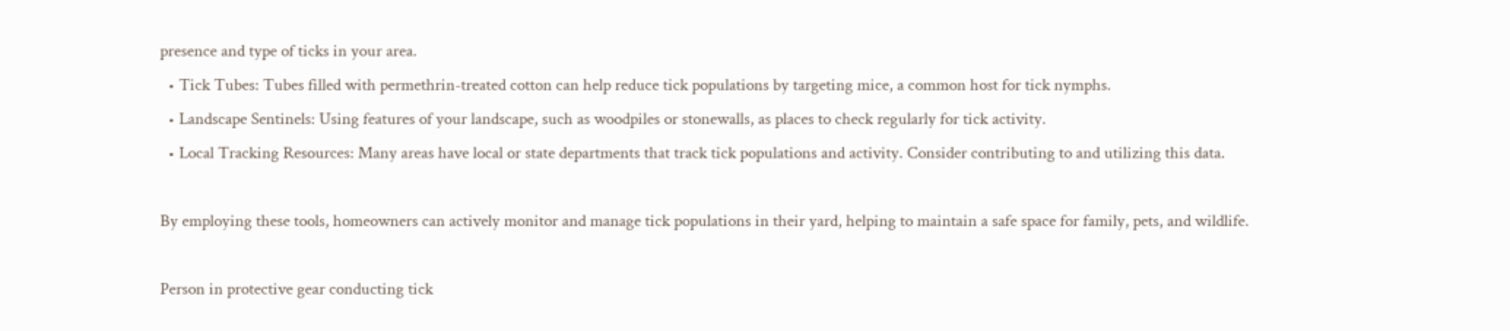presence and type of ticks in your area.
  • Tick Tubes: Tubes filled with permethrin-treated cotton can help reduce tick populations by targeting mice, a common host for tick nymphs.
  • Landscape Sentinels: Using features of your landscape, such as woodpiles or stonewalls, as places to check regularly for tick activity.
  • Local Tracking Resources: Many areas have local or state departments that track tick populations and activity. Consider contributing to and utilizing this data.

By employing these tools, homeowners can actively monitor and manage tick populations in their yard, helping to maintain a safe space for family, pets, and wildlife.

Person in protective gear conducting tick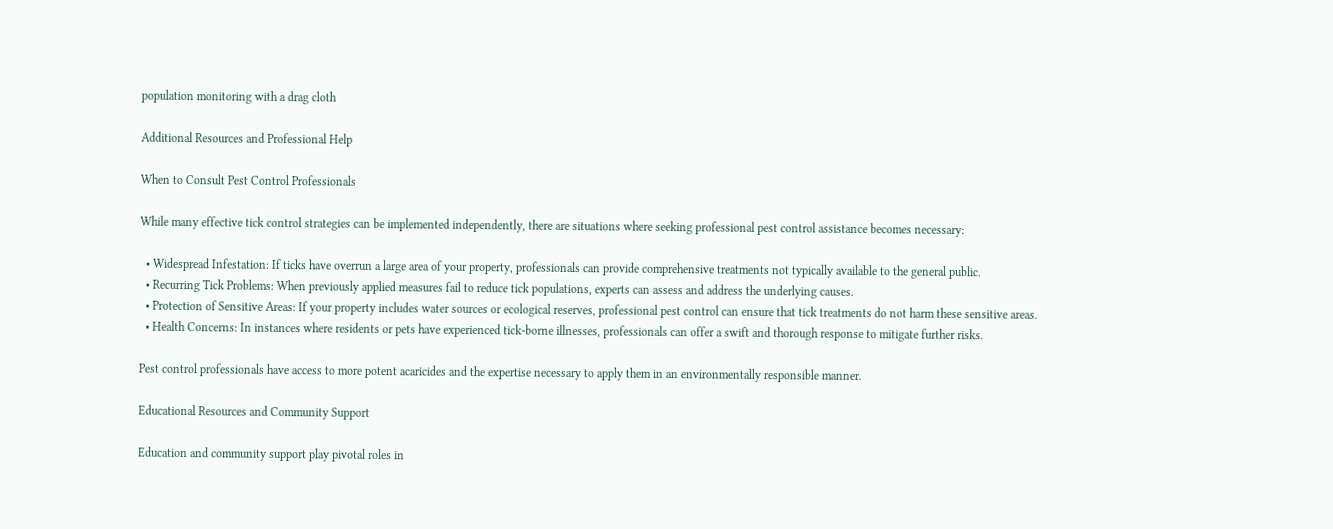population monitoring with a drag cloth

Additional Resources and Professional Help

When to Consult Pest Control Professionals

While many effective tick control strategies can be implemented independently, there are situations where seeking professional pest control assistance becomes necessary:

  • Widespread Infestation: If ticks have overrun a large area of your property, professionals can provide comprehensive treatments not typically available to the general public.
  • Recurring Tick Problems: When previously applied measures fail to reduce tick populations, experts can assess and address the underlying causes.
  • Protection of Sensitive Areas: If your property includes water sources or ecological reserves, professional pest control can ensure that tick treatments do not harm these sensitive areas.
  • Health Concerns: In instances where residents or pets have experienced tick-borne illnesses, professionals can offer a swift and thorough response to mitigate further risks.

Pest control professionals have access to more potent acaricides and the expertise necessary to apply them in an environmentally responsible manner.

Educational Resources and Community Support

Education and community support play pivotal roles in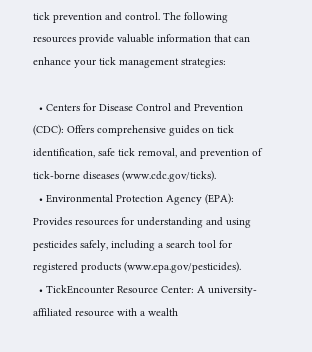tick prevention and control. The following resources provide valuable information that can enhance your tick management strategies:

  • Centers for Disease Control and Prevention (CDC): Offers comprehensive guides on tick identification, safe tick removal, and prevention of tick-borne diseases (www.cdc.gov/ticks).
  • Environmental Protection Agency (EPA): Provides resources for understanding and using pesticides safely, including a search tool for registered products (www.epa.gov/pesticides).
  • TickEncounter Resource Center: A university-affiliated resource with a wealth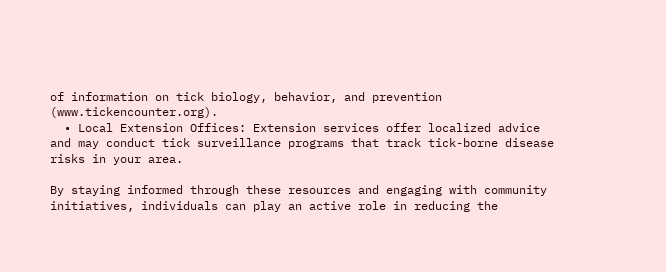of information on tick biology, behavior, and prevention (www.tickencounter.org).
  • Local Extension Offices: Extension services offer localized advice and may conduct tick surveillance programs that track tick-borne disease risks in your area.

By staying informed through these resources and engaging with community initiatives, individuals can play an active role in reducing the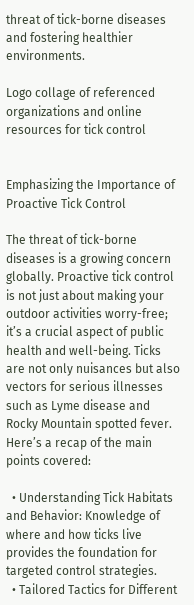threat of tick-borne diseases and fostering healthier environments.

Logo collage of referenced organizations and online resources for tick control


Emphasizing the Importance of Proactive Tick Control

The threat of tick-borne diseases is a growing concern globally. Proactive tick control is not just about making your outdoor activities worry-free; it’s a crucial aspect of public health and well-being. Ticks are not only nuisances but also vectors for serious illnesses such as Lyme disease and Rocky Mountain spotted fever. Here’s a recap of the main points covered:

  • Understanding Tick Habitats and Behavior: Knowledge of where and how ticks live provides the foundation for targeted control strategies.
  • Tailored Tactics for Different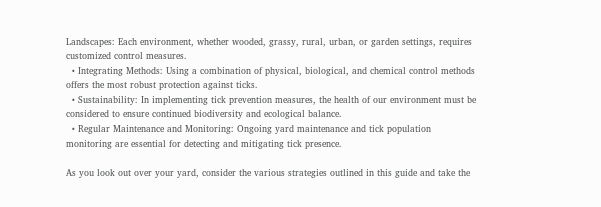Landscapes: Each environment, whether wooded, grassy, rural, urban, or garden settings, requires customized control measures.
  • Integrating Methods: Using a combination of physical, biological, and chemical control methods offers the most robust protection against ticks.
  • Sustainability: In implementing tick prevention measures, the health of our environment must be considered to ensure continued biodiversity and ecological balance.
  • Regular Maintenance and Monitoring: Ongoing yard maintenance and tick population monitoring are essential for detecting and mitigating tick presence.

As you look out over your yard, consider the various strategies outlined in this guide and take the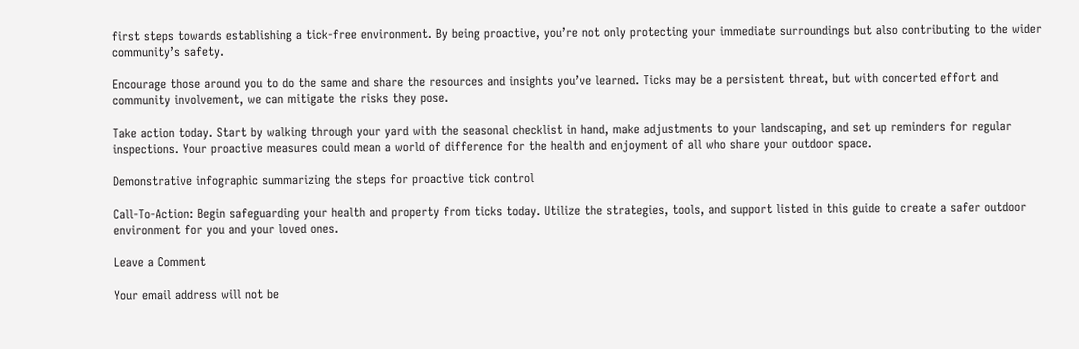first steps towards establishing a tick-free environment. By being proactive, you’re not only protecting your immediate surroundings but also contributing to the wider community’s safety.

Encourage those around you to do the same and share the resources and insights you’ve learned. Ticks may be a persistent threat, but with concerted effort and community involvement, we can mitigate the risks they pose.

Take action today. Start by walking through your yard with the seasonal checklist in hand, make adjustments to your landscaping, and set up reminders for regular inspections. Your proactive measures could mean a world of difference for the health and enjoyment of all who share your outdoor space.

Demonstrative infographic summarizing the steps for proactive tick control

Call-To-Action: Begin safeguarding your health and property from ticks today. Utilize the strategies, tools, and support listed in this guide to create a safer outdoor environment for you and your loved ones.

Leave a Comment

Your email address will not be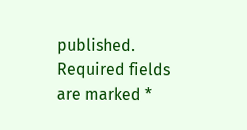published. Required fields are marked *